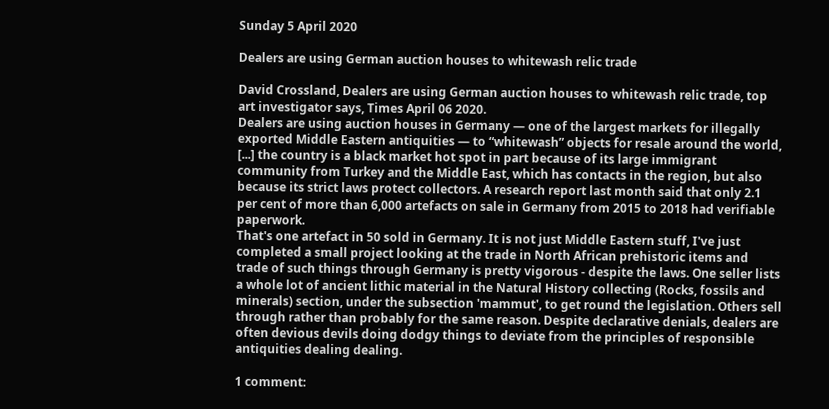Sunday 5 April 2020

Dealers are using German auction houses to whitewash relic trade

David Crossland, Dealers are using German auction houses to whitewash relic trade, top art investigator says, Times April 06 2020.
Dealers are using auction houses in Germany — one of the largest markets for illegally exported Middle Eastern antiquities — to “whitewash” objects for resale around the world, [...] the country is a black market hot spot in part because of its large immigrant community from Turkey and the Middle East, which has contacts in the region, but also because its strict laws protect collectors. A research report last month said that only 2.1 per cent of more than 6,000 artefacts on sale in Germany from 2015 to 2018 had verifiable paperwork.
That's one artefact in 50 sold in Germany. It is not just Middle Eastern stuff, I've just completed a small project looking at the trade in North African prehistoric items and trade of such things through Germany is pretty vigorous - despite the laws. One seller lists a whole lot of ancient lithic material in the Natural History collecting (Rocks, fossils and minerals) section, under the subsection 'mammut', to get round the legislation. Others sell through rather than probably for the same reason. Despite declarative denials, dealers are often devious devils doing dodgy things to deviate from the principles of responsible antiquities dealing dealing.

1 comment: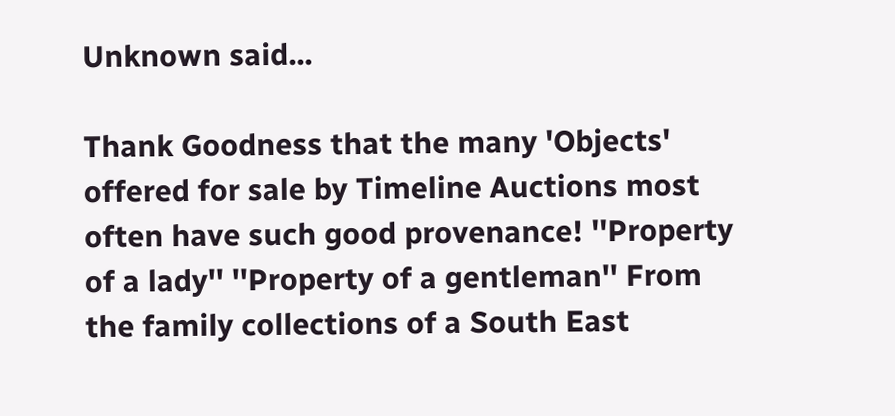Unknown said...

Thank Goodness that the many 'Objects' offered for sale by Timeline Auctions most often have such good provenance! ''Property of a lady'' ''Property of a gentleman'' From the family collections of a South East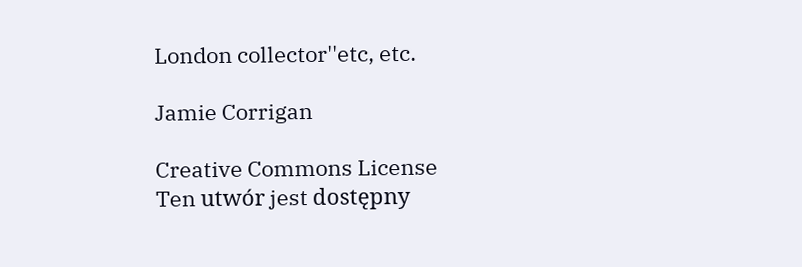London collector''etc, etc.

Jamie Corrigan

Creative Commons License
Ten utwór jest dostępny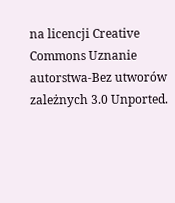na licencji Creative Commons Uznanie autorstwa-Bez utworów zależnych 3.0 Unported.